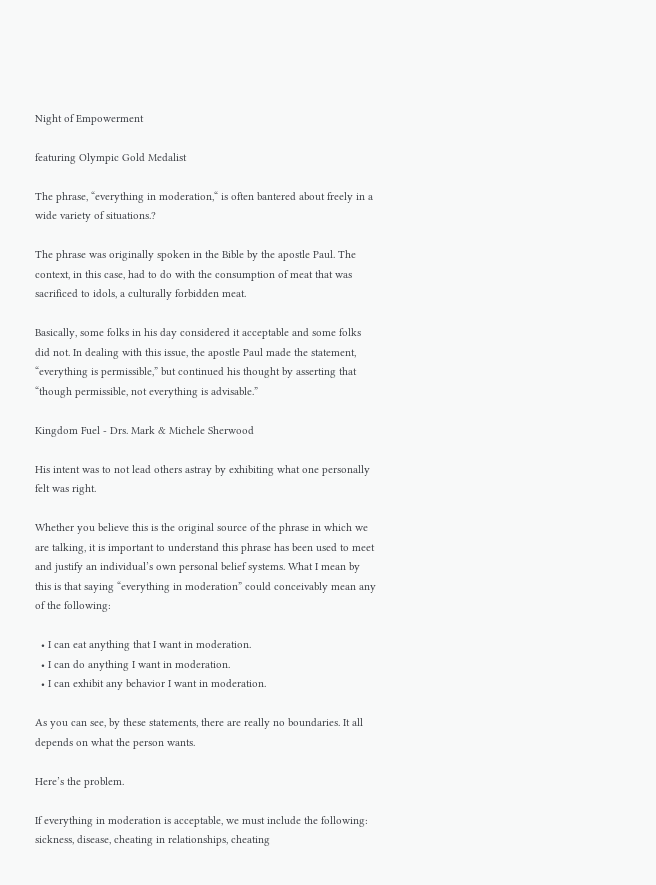Night of Empowerment

featuring Olympic Gold Medalist

The phrase, “everything in moderation,“ is often bantered about freely in a wide variety of situations.?

The phrase was originally spoken in the Bible by the apostle Paul. The context, in this case, had to do with the consumption of meat that was sacrificed to idols, a culturally forbidden meat.

Basically, some folks in his day considered it acceptable and some folks did not. In dealing with this issue, the apostle Paul made the statement, “everything is permissible,” but continued his thought by asserting that “though permissible, not everything is advisable.”

Kingdom Fuel - Drs. Mark & Michele Sherwood

His intent was to not lead others astray by exhibiting what one personally felt was right.

Whether you believe this is the original source of the phrase in which we are talking, it is important to understand this phrase has been used to meet and justify an individual’s own personal belief systems. What I mean by this is that saying “everything in moderation” could conceivably mean any of the following:

  • I can eat anything that I want in moderation.
  • I can do anything I want in moderation.
  • I can exhibit any behavior I want in moderation.

As you can see, by these statements, there are really no boundaries. It all depends on what the person wants.

Here’s the problem.

If everything in moderation is acceptable, we must include the following: sickness, disease, cheating in relationships, cheating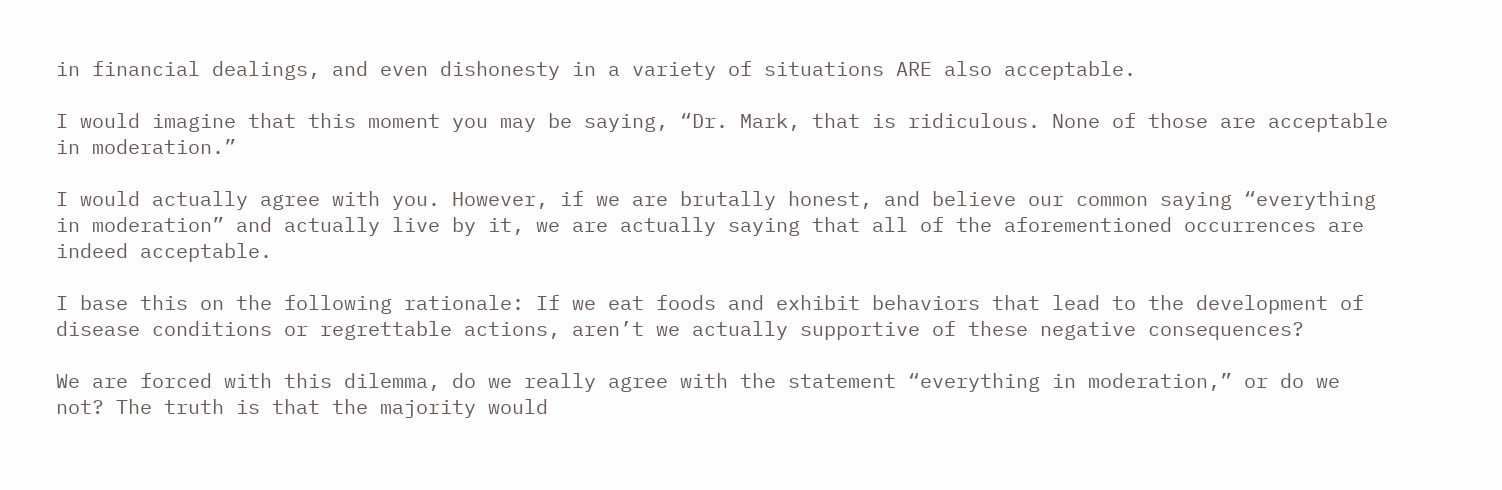in financial dealings, and even dishonesty in a variety of situations ARE also acceptable.

I would imagine that this moment you may be saying, “Dr. Mark, that is ridiculous. None of those are acceptable in moderation.”

I would actually agree with you. However, if we are brutally honest, and believe our common saying “everything in moderation” and actually live by it, we are actually saying that all of the aforementioned occurrences are indeed acceptable.

I base this on the following rationale: If we eat foods and exhibit behaviors that lead to the development of disease conditions or regrettable actions, aren’t we actually supportive of these negative consequences?

We are forced with this dilemma, do we really agree with the statement “everything in moderation,” or do we not? The truth is that the majority would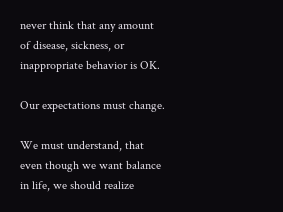never think that any amount of disease, sickness, or inappropriate behavior is OK.

Our expectations must change.

We must understand, that even though we want balance in life, we should realize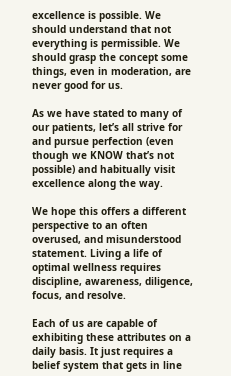excellence is possible. We should understand that not everything is permissible. We should grasp the concept some things, even in moderation, are never good for us.

As we have stated to many of our patients, let’s all strive for and pursue perfection (even though we KNOW that’s not possible) and habitually visit excellence along the way.

We hope this offers a different perspective to an often overused, and misunderstood statement. Living a life of optimal wellness requires discipline, awareness, diligence, focus, and resolve.

Each of us are capable of exhibiting these attributes on a daily basis. It just requires a belief system that gets in line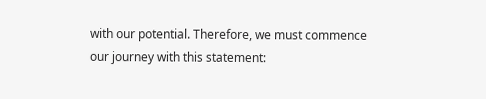with our potential. Therefore, we must commence our journey with this statement: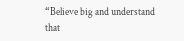“Believe big and understand that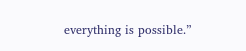everything is possible.”